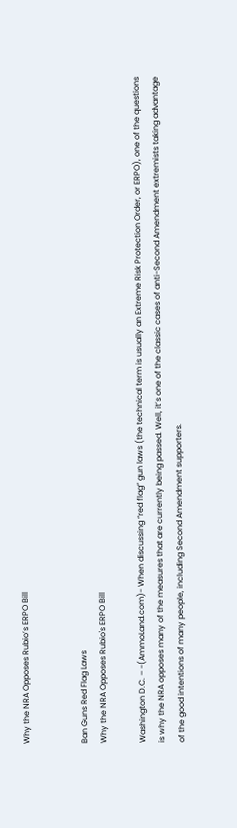Why the NRA Opposes Rubio’s ERPO Bill


Ban Guns Red Flag Laws
Why the NRA Opposes Rubio's ERPO Bill

Washington D.C. – -(AmmoLand.com)- When discussing “red flag” gun laws (the technical term is usually an Extreme Risk Protection Order, or ERPO), one of the questions is why the NRA opposes many of the measures that are currently being passed. Well, it’s one of the classic cases of anti-Second Amendment extremists taking advantage of the good intentions of many people, including Second Amendment supporters.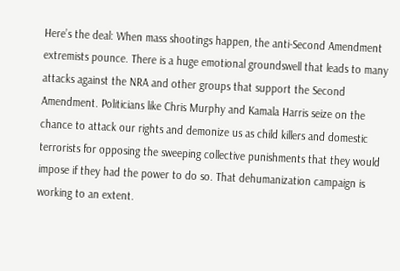Here’s the deal: When mass shootings happen, the anti-Second Amendment extremists pounce. There is a huge emotional groundswell that leads to many attacks against the NRA and other groups that support the Second Amendment. Politicians like Chris Murphy and Kamala Harris seize on the chance to attack our rights and demonize us as child killers and domestic terrorists for opposing the sweeping collective punishments that they would impose if they had the power to do so. That dehumanization campaign is working to an extent.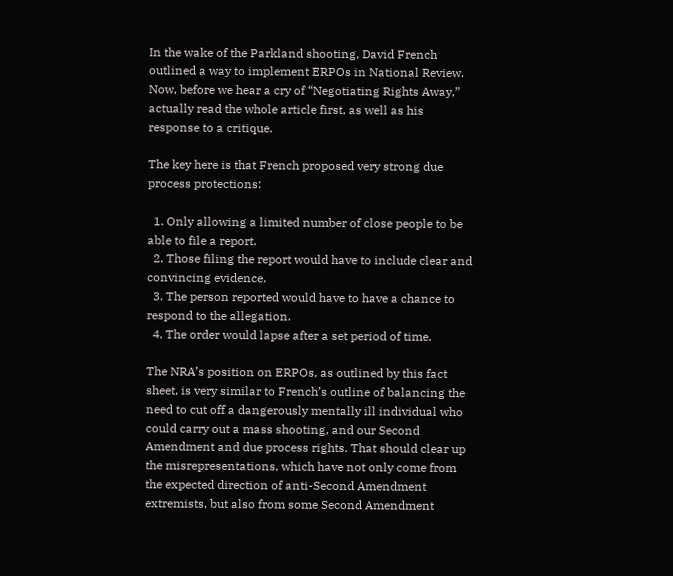In the wake of the Parkland shooting, David French outlined a way to implement ERPOs in National Review. Now, before we hear a cry of “Negotiating Rights Away,” actually read the whole article first, as well as his response to a critique.

The key here is that French proposed very strong due process protections:

  1. Only allowing a limited number of close people to be able to file a report.
  2. Those filing the report would have to include clear and convincing evidence.
  3. The person reported would have to have a chance to respond to the allegation.
  4. The order would lapse after a set period of time.

The NRA’s position on ERPOs, as outlined by this fact sheet, is very similar to French’s outline of balancing the need to cut off a dangerously mentally ill individual who could carry out a mass shooting, and our Second Amendment and due process rights. That should clear up the misrepresentations, which have not only come from the expected direction of anti-Second Amendment extremists, but also from some Second Amendment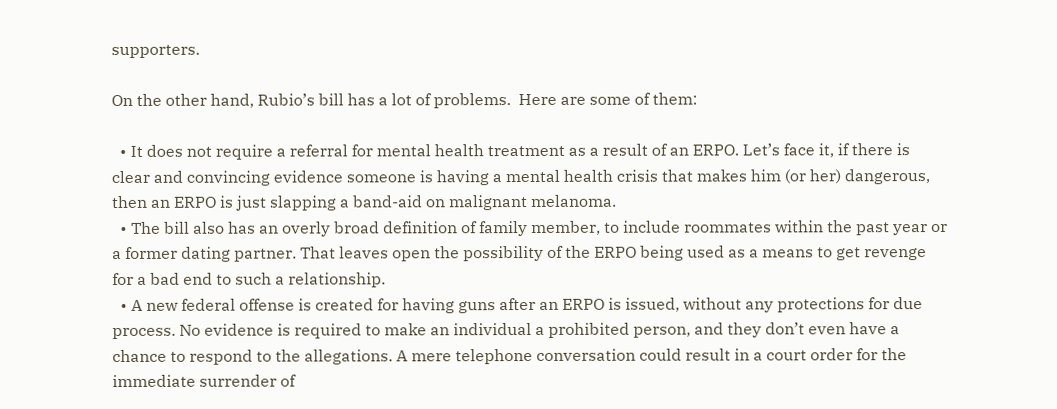supporters.

On the other hand, Rubio’s bill has a lot of problems.  Here are some of them:

  • It does not require a referral for mental health treatment as a result of an ERPO. Let’s face it, if there is clear and convincing evidence someone is having a mental health crisis that makes him (or her) dangerous, then an ERPO is just slapping a band-aid on malignant melanoma.
  • The bill also has an overly broad definition of family member, to include roommates within the past year or a former dating partner. That leaves open the possibility of the ERPO being used as a means to get revenge for a bad end to such a relationship.
  • A new federal offense is created for having guns after an ERPO is issued, without any protections for due process. No evidence is required to make an individual a prohibited person, and they don’t even have a chance to respond to the allegations. A mere telephone conversation could result in a court order for the immediate surrender of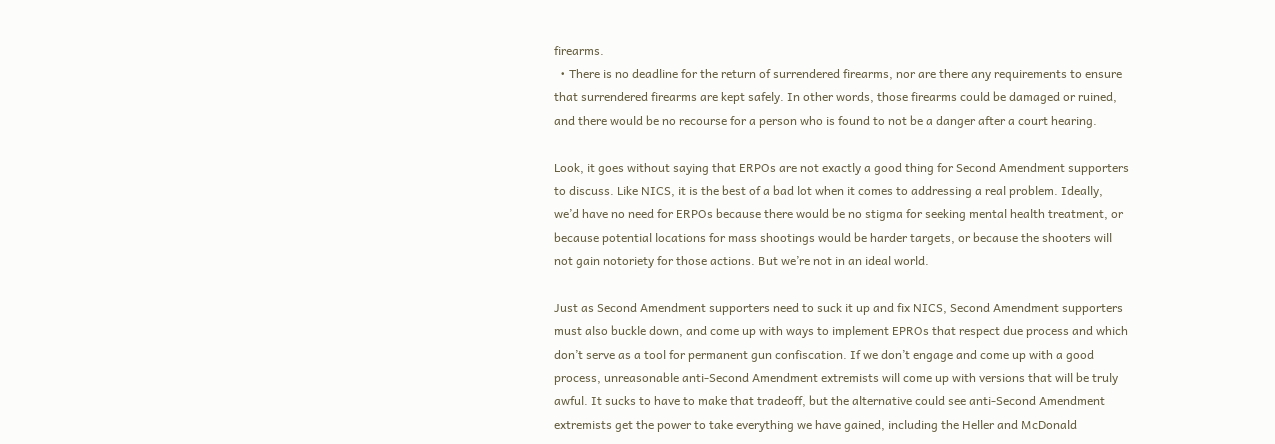firearms.
  • There is no deadline for the return of surrendered firearms, nor are there any requirements to ensure that surrendered firearms are kept safely. In other words, those firearms could be damaged or ruined, and there would be no recourse for a person who is found to not be a danger after a court hearing.

Look, it goes without saying that ERPOs are not exactly a good thing for Second Amendment supporters to discuss. Like NICS, it is the best of a bad lot when it comes to addressing a real problem. Ideally, we’d have no need for ERPOs because there would be no stigma for seeking mental health treatment, or because potential locations for mass shootings would be harder targets, or because the shooters will not gain notoriety for those actions. But we’re not in an ideal world.

Just as Second Amendment supporters need to suck it up and fix NICS, Second Amendment supporters must also buckle down, and come up with ways to implement EPROs that respect due process and which don’t serve as a tool for permanent gun confiscation. If we don’t engage and come up with a good process, unreasonable anti-Second Amendment extremists will come up with versions that will be truly awful. It sucks to have to make that tradeoff, but the alternative could see anti-Second Amendment extremists get the power to take everything we have gained, including the Heller and McDonald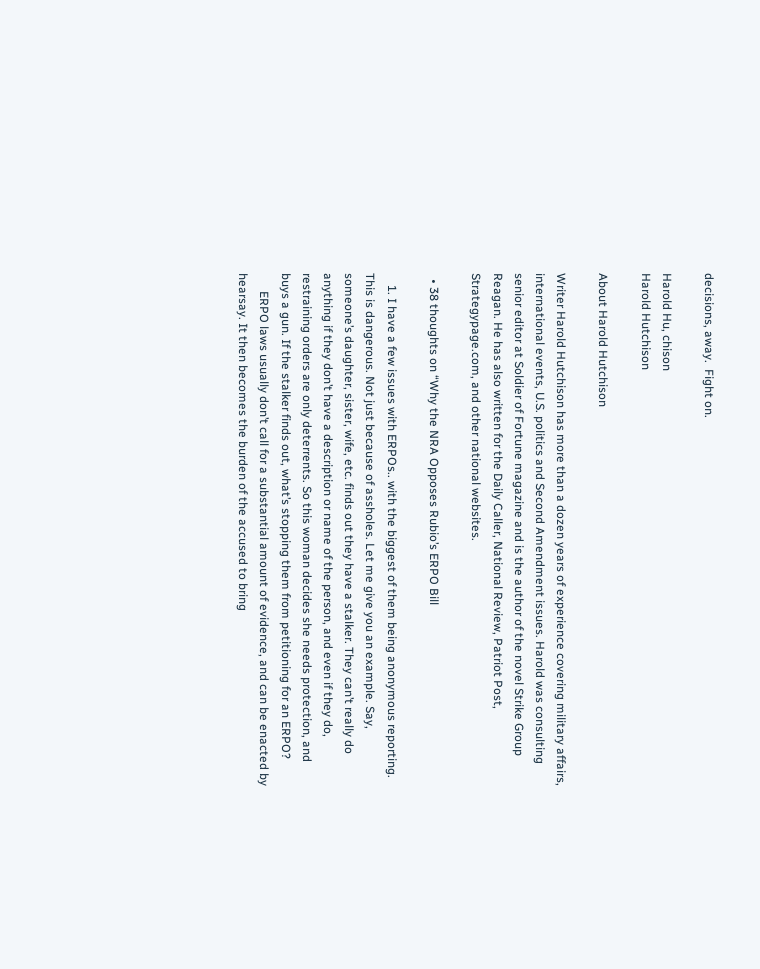decisions, away.  Fight on.

Harold Hu, chison
Harold Hutchison

About Harold Hutchison

Writer Harold Hutchison has more than a dozen years of experience covering military affairs, international events, U.S. politics and Second Amendment issues. Harold was consulting senior editor at Soldier of Fortune magazine and is the author of the novel Strike Group Reagan. He has also written for the Daily Caller, National Review, Patriot Post, Strategypage.com, and other national websites.

  • 38 thoughts on “Why the NRA Opposes Rubio’s ERPO Bill

    1. I have a few issues with ERPOs.. with the biggest of them being anonymous reporting. This is dangerous. Not just because of assholes. Let me give you an example. Say, someone’s daughter, sister, wife, etc. finds out they have a stalker. They can’t really do anything if they don’t have a description or name of the person, and even if they do, restraining orders are only deterrents. So this woman decides she needs protection, and buys a gun. If the stalker finds out, what’s stopping them from petitioning for an ERPO?
      ERPO laws usually don’t call for a substantial amount of evidence, and can be enacted by hearsay. It then becomes the burden of the accused to bring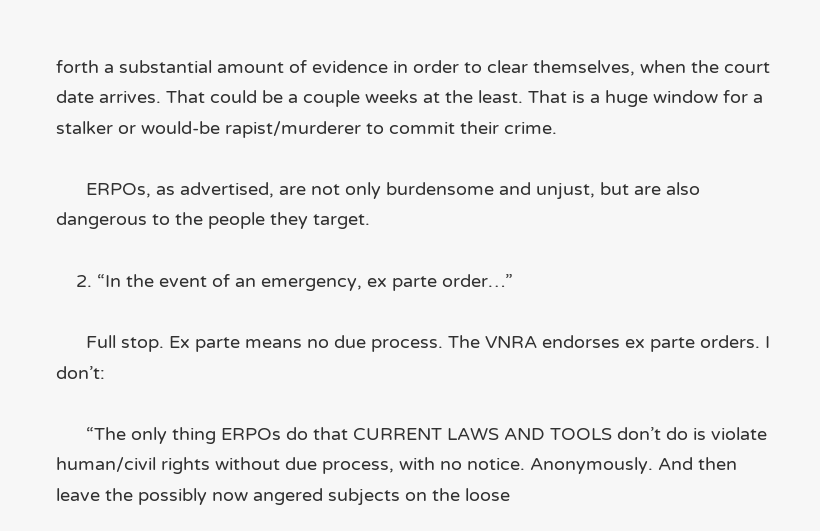forth a substantial amount of evidence in order to clear themselves, when the court date arrives. That could be a couple weeks at the least. That is a huge window for a stalker or would-be rapist/murderer to commit their crime.

      ERPOs, as advertised, are not only burdensome and unjust, but are also dangerous to the people they target.

    2. “In the event of an emergency, ex parte order…”

      Full stop. Ex parte means no due process. The VNRA endorses ex parte orders. I don’t:

      “The only thing ERPOs do that CURRENT LAWS AND TOOLS don’t do is violate human/civil rights without due process, with no notice. Anonymously. And then leave the possibly now angered subjects on the loose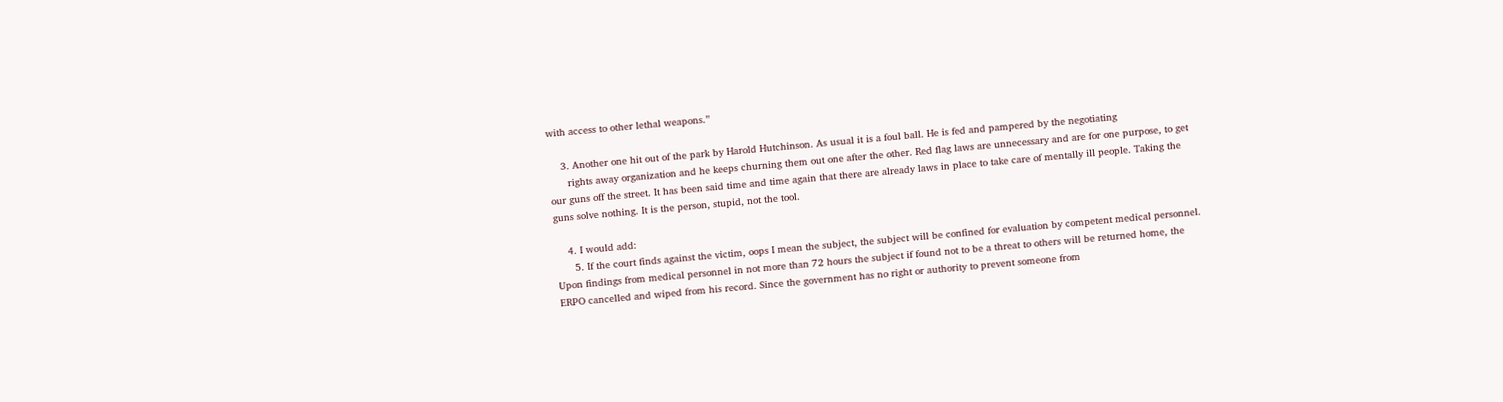with access to other lethal weapons.”

    3. Another one hit out of the park by Harold Hutchinson. As usual it is a foul ball. He is fed and pampered by the negotiating
      rights away organization and he keeps churning them out one after the other. Red flag laws are unnecessary and are for one purpose, to get our guns off the street. It has been said time and time again that there are already laws in place to take care of mentally ill people. Taking the guns solve nothing. It is the person, stupid, not the tool.

    4. I would add:
      5. If the court finds against the victim, oops I mean the subject, the subject will be confined for evaluation by competent medical personnel. Upon findings from medical personnel in not more than 72 hours the subject if found not to be a threat to others will be returned home, the ERPO cancelled and wiped from his record. Since the government has no right or authority to prevent someone from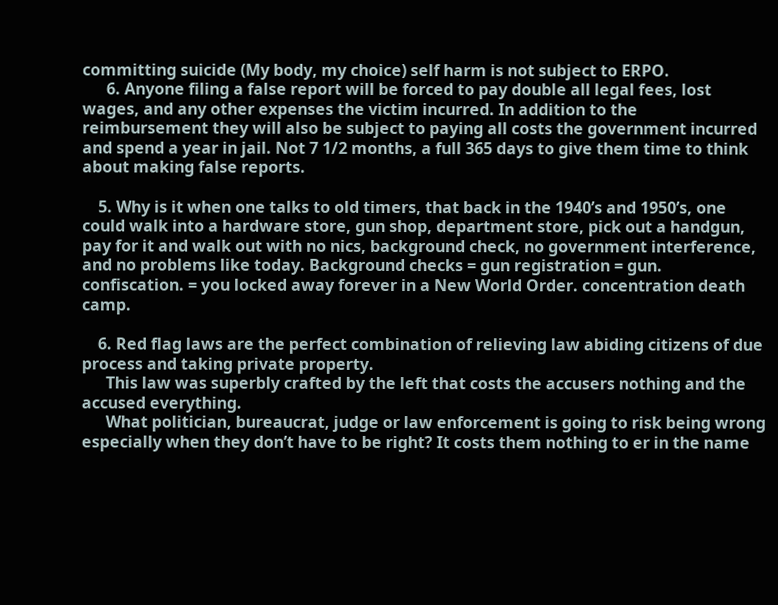committing suicide (My body, my choice) self harm is not subject to ERPO.
      6. Anyone filing a false report will be forced to pay double all legal fees, lost wages, and any other expenses the victim incurred. In addition to the reimbursement they will also be subject to paying all costs the government incurred and spend a year in jail. Not 7 1/2 months, a full 365 days to give them time to think about making false reports.

    5. Why is it when one talks to old timers, that back in the 1940’s and 1950’s, one could walk into a hardware store, gun shop, department store, pick out a handgun, pay for it and walk out with no nics, background check, no government interference, and no problems like today. Background checks = gun registration = gun. confiscation. = you locked away forever in a New World Order. concentration death camp.

    6. Red flag laws are the perfect combination of relieving law abiding citizens of due process and taking private property.
      This law was superbly crafted by the left that costs the accusers nothing and the accused everything.
      What politician, bureaucrat, judge or law enforcement is going to risk being wrong especially when they don’t have to be right? It costs them nothing to er in the name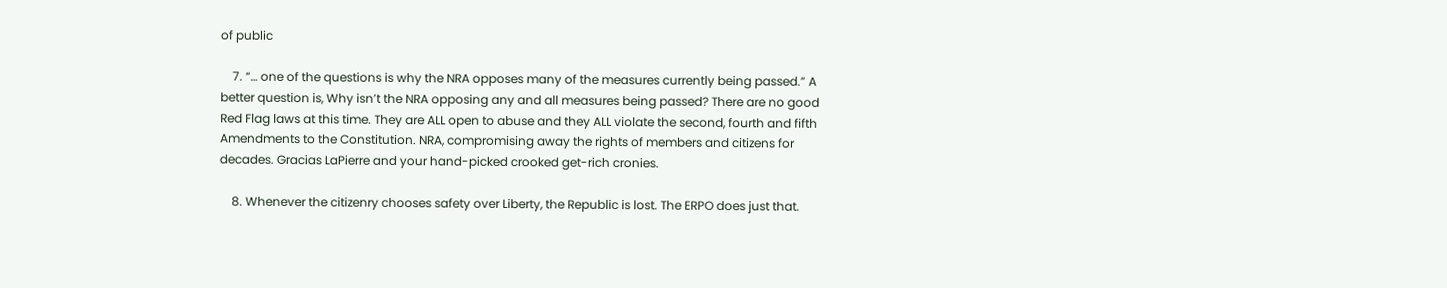of public

    7. “… one of the questions is why the NRA opposes many of the measures currently being passed.” A better question is, Why isn’t the NRA opposing any and all measures being passed? There are no good Red Flag laws at this time. They are ALL open to abuse and they ALL violate the second, fourth and fifth Amendments to the Constitution. NRA, compromising away the rights of members and citizens for decades. Gracias LaPierre and your hand-picked crooked get-rich cronies.

    8. Whenever the citizenry chooses safety over Liberty, the Republic is lost. The ERPO does just that.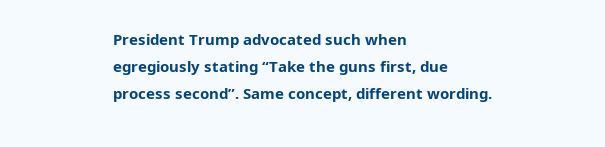President Trump advocated such when egregiously stating “Take the guns first, due process second”. Same concept, different wording.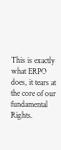This is exactly what ERPO does, it tears at the core of our fundamental Rights.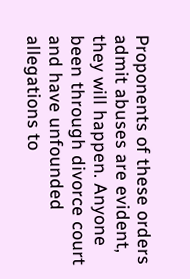Proponents of these orders admit abuses are evident, they will happen. Anyone been through divorce court and have unfounded allegations to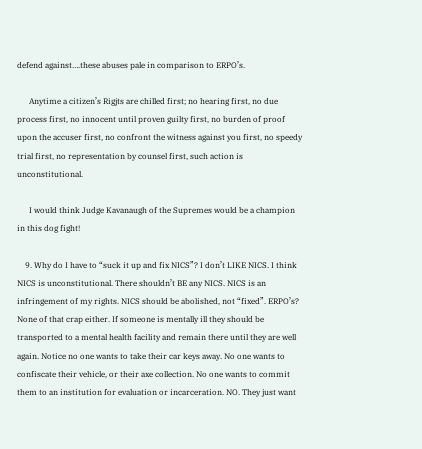defend against….these abuses pale in comparison to ERPO’s.

      Anytime a citizen’s Rigjts are chilled first; no hearing first, no due process first, no innocent until proven guilty first, no burden of proof upon the accuser first, no confront the witness against you first, no speedy trial first, no representation by counsel first, such action is unconstitutional.

      I would think Judge Kavanaugh of the Supremes would be a champion in this dog fight!

    9. Why do I have to “suck it up and fix NICS”? I don’t LIKE NICS. I think NICS is unconstitutional. There shouldn’t BE any NICS. NICS is an infringement of my rights. NICS should be abolished, not “fixed”. ERPO’s? None of that crap either. If someone is mentally ill they should be transported to a mental health facility and remain there until they are well again. Notice no one wants to take their car keys away. No one wants to confiscate their vehicle, or their axe collection. No one wants to commit them to an institution for evaluation or incarceration. NO. They just want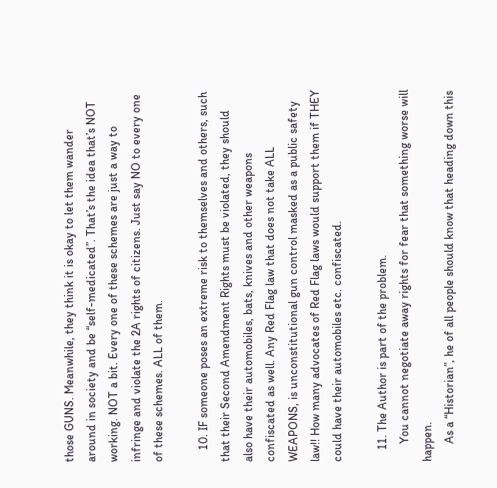those GUNS. Meanwhile, they think it is okay to let them wander around in society and be “self-medicated”. That’s the idea that’s NOT working. NOT a bit. Every one of these schemes are just a way to infringe and violate the 2A rights of citizens. Just say NO to every one of these schemes. ALL of them.

    10. IF someone poses an extreme risk to themselves and others, such that their Second Amendment Rights must be violated, they should also have their automobiles, bats, knives and other weapons confiscated as well. Any Red Flag law that does not take ALL WEAPONS, is unconstitutional gun control masked as a public safety law!! How many advocates of Red Flag laws would support them if THEY could have their automobiles etc. confiscated.

    11. The Author is part of the problem.
      You cannot negotiate away rights for fear that something worse will happen.
      As a “Historian”, he of all people should know that heading down this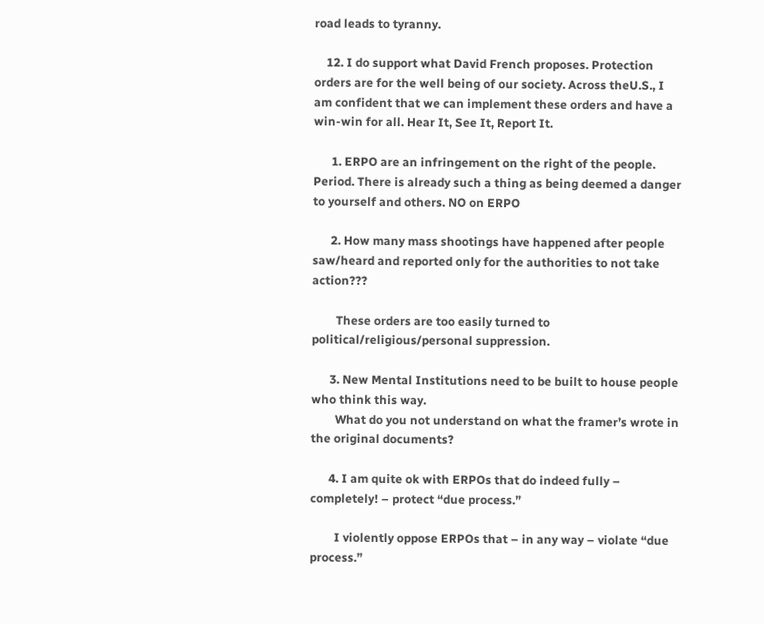road leads to tyranny.

    12. I do support what David French proposes. Protection orders are for the well being of our society. Across theU.S., I am confident that we can implement these orders and have a win-win for all. Hear It, See It, Report It.

      1. ERPO are an infringement on the right of the people. Period. There is already such a thing as being deemed a danger to yourself and others. NO on ERPO

      2. How many mass shootings have happened after people saw/heard and reported only for the authorities to not take action???

        These orders are too easily turned to political/religious/personal suppression.

      3. New Mental Institutions need to be built to house people who think this way.
        What do you not understand on what the framer’s wrote in the original documents?

      4. I am quite ok with ERPOs that do indeed fully – completely! – protect “due process.”

        I violently oppose ERPOs that – in any way – violate “due process.”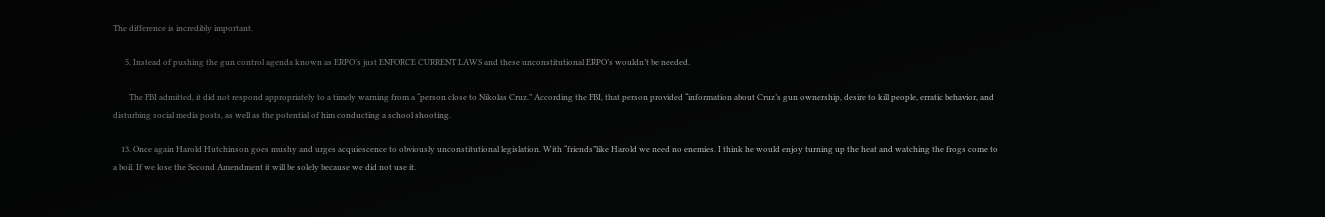The difference is incredibly important.

      5. Instead of pushing the gun control agenda known as ERPO’s just ENFORCE CURRENT LAWS and these unconstitutional ERPO’s wouldn’t be needed.

        The FBI admitted, it did not respond appropriately to a timely warning from a “person close to Nikolas Cruz.” According the FBI, that person provided “information about Cruz’s gun ownership, desire to kill people, erratic behavior, and disturbing social media posts, as well as the potential of him conducting a school shooting.

    13. Once again Harold Hutchinson goes mushy and urges acquiescence to obviously unconstitutional legislation. With “friends”like Harold we need no enemies. I think he would enjoy turning up the heat and watching the frogs come to a boil. If we lose the Second Amendment it will be solely because we did not use it.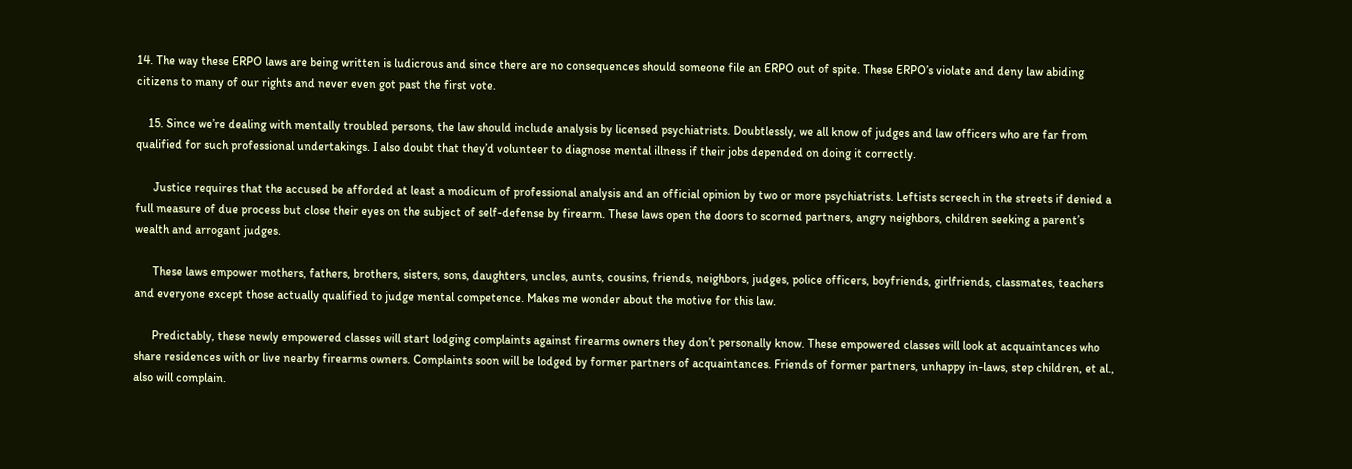14. The way these ERPO laws are being written is ludicrous and since there are no consequences should someone file an ERPO out of spite. These ERPO’s violate and deny law abiding citizens to many of our rights and never even got past the first vote.

    15. Since we’re dealing with mentally troubled persons, the law should include analysis by licensed psychiatrists. Doubtlessly, we all know of judges and law officers who are far from qualified for such professional undertakings. I also doubt that they’d volunteer to diagnose mental illness if their jobs depended on doing it correctly.

      Justice requires that the accused be afforded at least a modicum of professional analysis and an official opinion by two or more psychiatrists. Leftists screech in the streets if denied a full measure of due process but close their eyes on the subject of self-defense by firearm. These laws open the doors to scorned partners, angry neighbors, children seeking a parent’s wealth and arrogant judges.

      These laws empower mothers, fathers, brothers, sisters, sons, daughters, uncles, aunts, cousins, friends, neighbors, judges, police officers, boyfriends, girlfriends, classmates, teachers and everyone except those actually qualified to judge mental competence. Makes me wonder about the motive for this law.

      Predictably, these newly empowered classes will start lodging complaints against firearms owners they don’t personally know. These empowered classes will look at acquaintances who share residences with or live nearby firearms owners. Complaints soon will be lodged by former partners of acquaintances. Friends of former partners, unhappy in-laws, step children, et al., also will complain.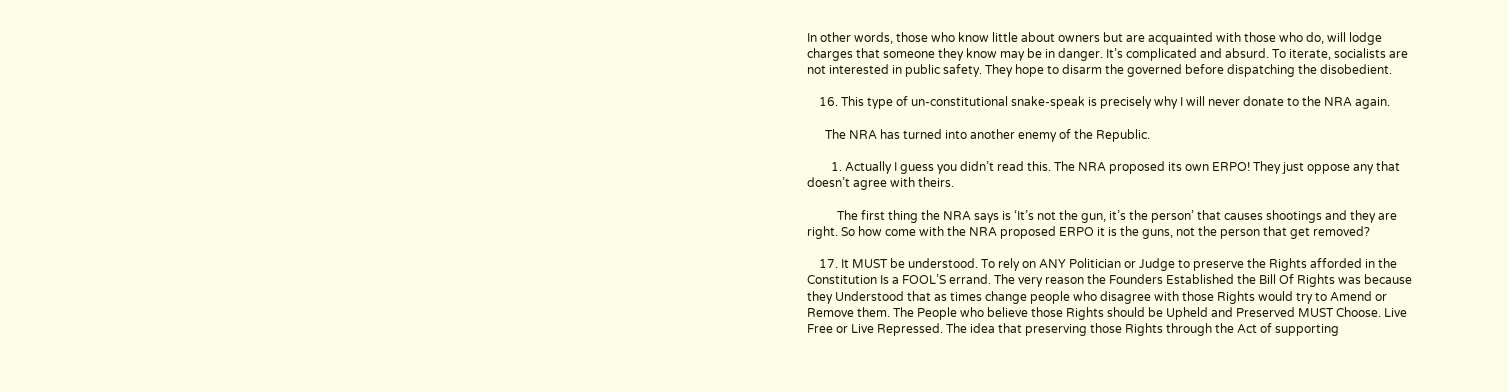In other words, those who know little about owners but are acquainted with those who do, will lodge charges that someone they know may be in danger. It’s complicated and absurd. To iterate, socialists are not interested in public safety. They hope to disarm the governed before dispatching the disobedient.

    16. This type of un-constitutional snake-speak is precisely why I will never donate to the NRA again.

      The NRA has turned into another enemy of the Republic.

        1. Actually I guess you didn’t read this. The NRA proposed its own ERPO! They just oppose any that doesn’t agree with theirs.

          The first thing the NRA says is ‘It’s not the gun, it’s the person’ that causes shootings and they are right. So how come with the NRA proposed ERPO it is the guns, not the person that get removed?

    17. It MUST be understood. To rely on ANY Politician or Judge to preserve the Rights afforded in the Constitution Is a FOOL’S errand. The very reason the Founders Established the Bill Of Rights was because they Understood that as times change people who disagree with those Rights would try to Amend or Remove them. The People who believe those Rights should be Upheld and Preserved MUST Choose. Live Free or Live Repressed. The idea that preserving those Rights through the Act of supporting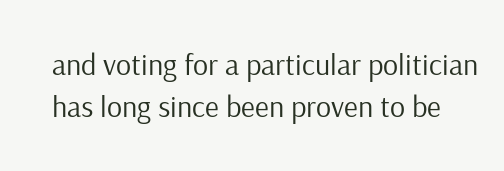and voting for a particular politician has long since been proven to be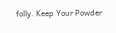folly. Keep Your Powder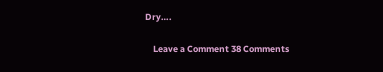Dry….

    Leave a Comment 38 Comments